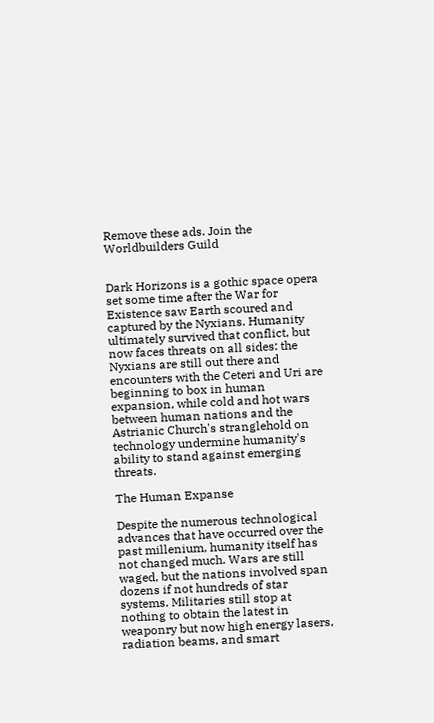Remove these ads. Join the Worldbuilders Guild


Dark Horizons is a gothic space opera set some time after the War for Existence saw Earth scoured and captured by the Nyxians. Humanity ultimately survived that conflict, but now faces threats on all sides: the Nyxians are still out there and encounters with the Ceteri and Uri are beginning to box in human expansion, while cold and hot wars between human nations and the Astrianic Church's stranglehold on technology undermine humanity's ability to stand against emerging threats.

The Human Expanse

Despite the numerous technological advances that have occurred over the past millenium, humanity itself has not changed much. Wars are still waged, but the nations involved span dozens if not hundreds of star systems. Militaries still stop at nothing to obtain the latest in weaponry but now high energy lasers, radiation beams, and smart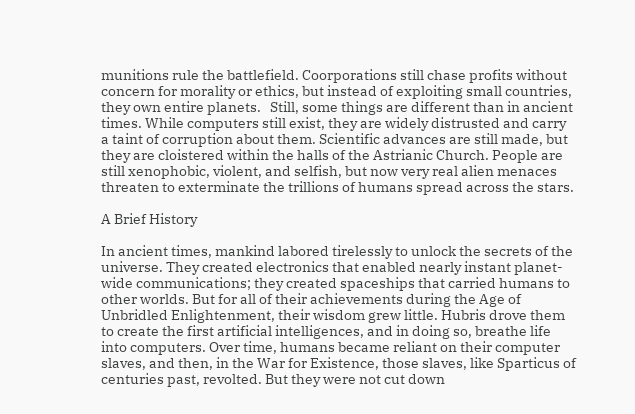munitions rule the battlefield. Coorporations still chase profits without concern for morality or ethics, but instead of exploiting small countries, they own entire planets.   Still, some things are different than in ancient times. While computers still exist, they are widely distrusted and carry a taint of corruption about them. Scientific advances are still made, but they are cloistered within the halls of the Astrianic Church. People are still xenophobic, violent, and selfish, but now very real alien menaces threaten to exterminate the trillions of humans spread across the stars.

A Brief History

In ancient times, mankind labored tirelessly to unlock the secrets of the universe. They created electronics that enabled nearly instant planet-wide communications; they created spaceships that carried humans to other worlds. But for all of their achievements during the Age of Unbridled Enlightenment, their wisdom grew little. Hubris drove them to create the first artificial intelligences, and in doing so, breathe life into computers. Over time, humans became reliant on their computer slaves, and then, in the War for Existence, those slaves, like Sparticus of centuries past, revolted. But they were not cut down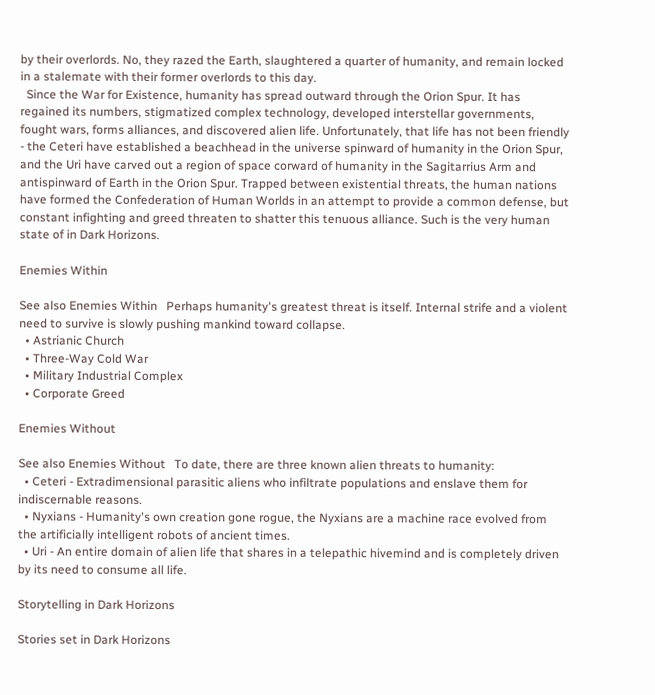by their overlords. No, they razed the Earth, slaughtered a quarter of humanity, and remain locked in a stalemate with their former overlords to this day.
  Since the War for Existence, humanity has spread outward through the Orion Spur. It has regained its numbers, stigmatized complex technology, developed interstellar governments, fought wars, forms alliances, and discovered alien life. Unfortunately, that life has not been friendly - the Ceteri have established a beachhead in the universe spinward of humanity in the Orion Spur, and the Uri have carved out a region of space corward of humanity in the Sagitarrius Arm and antispinward of Earth in the Orion Spur. Trapped between existential threats, the human nations have formed the Confederation of Human Worlds in an attempt to provide a common defense, but constant infighting and greed threaten to shatter this tenuous alliance. Such is the very human state of in Dark Horizons.

Enemies Within

See also Enemies Within   Perhaps humanity's greatest threat is itself. Internal strife and a violent need to survive is slowly pushing mankind toward collapse.
  • Astrianic Church
  • Three-Way Cold War
  • Military Industrial Complex
  • Corporate Greed

Enemies Without

See also Enemies Without   To date, there are three known alien threats to humanity:
  • Ceteri - Extradimensional parasitic aliens who infiltrate populations and enslave them for indiscernable reasons.
  • Nyxians - Humanity's own creation gone rogue, the Nyxians are a machine race evolved from the artificially intelligent robots of ancient times.
  • Uri - An entire domain of alien life that shares in a telepathic hivemind and is completely driven by its need to consume all life.

Storytelling in Dark Horizons

Stories set in Dark Horizons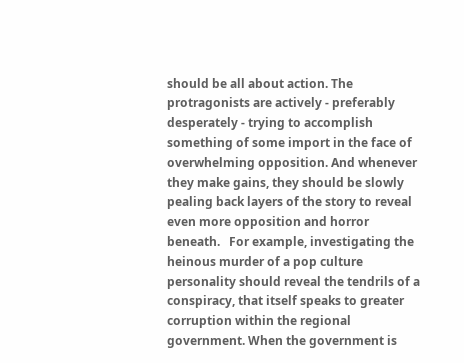should be all about action. The protragonists are actively - preferably desperately - trying to accomplish something of some import in the face of overwhelming opposition. And whenever they make gains, they should be slowly pealing back layers of the story to reveal even more opposition and horror beneath.   For example, investigating the heinous murder of a pop culture personality should reveal the tendrils of a conspiracy, that itself speaks to greater corruption within the regional government. When the government is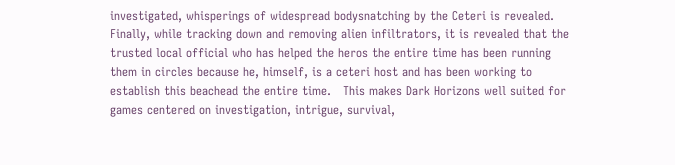investigated, whisperings of widespread bodysnatching by the Ceteri is revealed. Finally, while tracking down and removing alien infiltrators, it is revealed that the trusted local official who has helped the heros the entire time has been running them in circles because he, himself, is a ceteri host and has been working to establish this beachead the entire time.   This makes Dark Horizons well suited for games centered on investigation, intrigue, survival,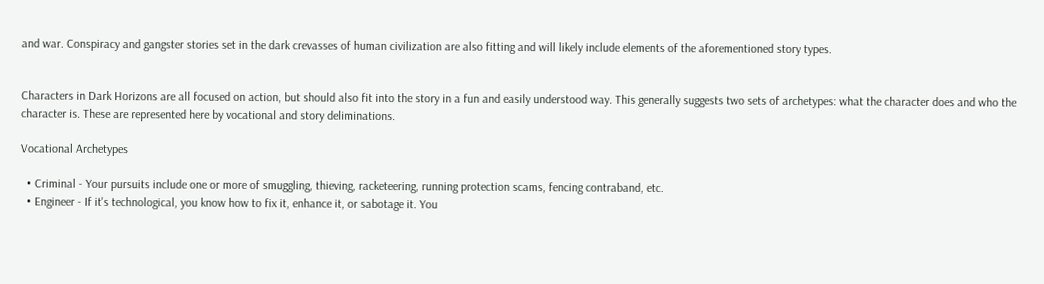and war. Conspiracy and gangster stories set in the dark crevasses of human civilization are also fitting and will likely include elements of the aforementioned story types.


Characters in Dark Horizons are all focused on action, but should also fit into the story in a fun and easily understood way. This generally suggests two sets of archetypes: what the character does and who the character is. These are represented here by vocational and story deliminations.

Vocational Archetypes

  • Criminal - Your pursuits include one or more of smuggling, thieving, racketeering, running protection scams, fencing contraband, etc.
  • Engineer - If it's technological, you know how to fix it, enhance it, or sabotage it. You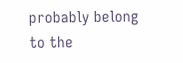probably belong to the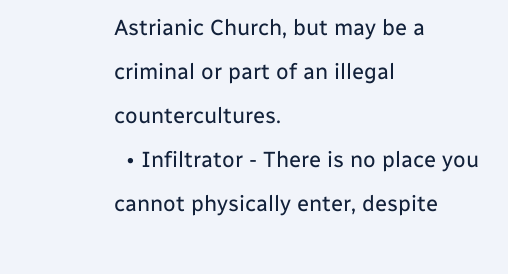Astrianic Church, but may be a criminal or part of an illegal countercultures.
  • Infiltrator - There is no place you cannot physically enter, despite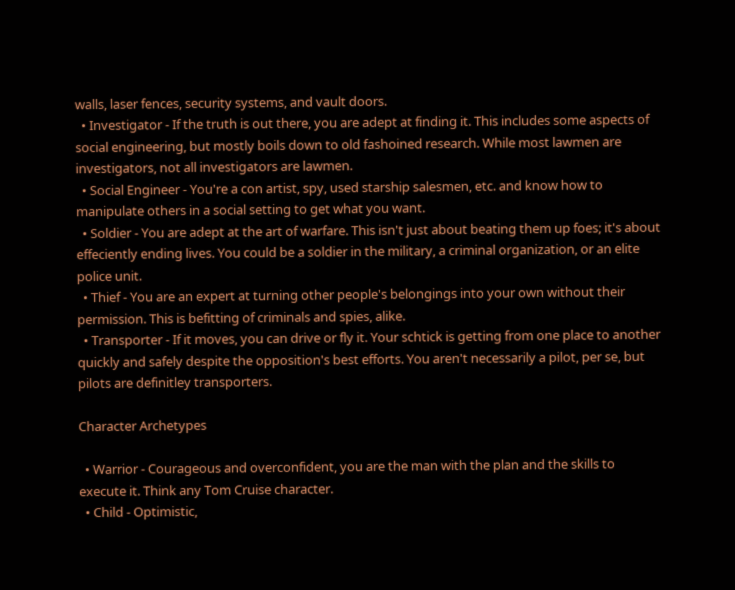walls, laser fences, security systems, and vault doors.
  • Investigator - If the truth is out there, you are adept at finding it. This includes some aspects of social engineering, but mostly boils down to old fashoined research. While most lawmen are investigators, not all investigators are lawmen.
  • Social Engineer - You're a con artist, spy, used starship salesmen, etc. and know how to manipulate others in a social setting to get what you want.
  • Soldier - You are adept at the art of warfare. This isn't just about beating them up foes; it's about effeciently ending lives. You could be a soldier in the military, a criminal organization, or an elite police unit.
  • Thief - You are an expert at turning other people's belongings into your own without their permission. This is befitting of criminals and spies, alike.
  • Transporter - If it moves, you can drive or fly it. Your schtick is getting from one place to another quickly and safely despite the opposition's best efforts. You aren't necessarily a pilot, per se, but pilots are definitley transporters.

Character Archetypes

  • Warrior - Courageous and overconfident, you are the man with the plan and the skills to execute it. Think any Tom Cruise character.
  • Child - Optimistic,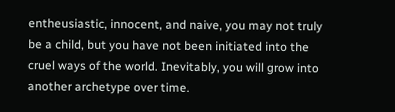entheusiastic, innocent, and naive, you may not truly be a child, but you have not been initiated into the cruel ways of the world. Inevitably, you will grow into another archetype over time.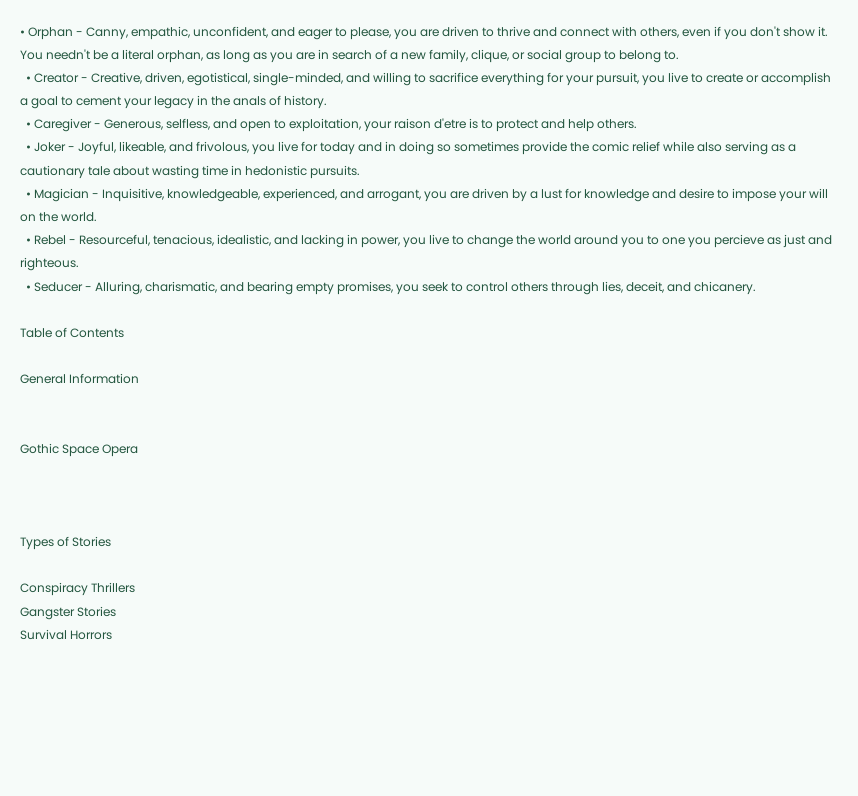• Orphan - Canny, empathic, unconfident, and eager to please, you are driven to thrive and connect with others, even if you don't show it. You needn't be a literal orphan, as long as you are in search of a new family, clique, or social group to belong to.
  • Creator - Creative, driven, egotistical, single-minded, and willing to sacrifice everything for your pursuit, you live to create or accomplish a goal to cement your legacy in the anals of history.
  • Caregiver - Generous, selfless, and open to exploitation, your raison d'etre is to protect and help others.
  • Joker - Joyful, likeable, and frivolous, you live for today and in doing so sometimes provide the comic relief while also serving as a cautionary tale about wasting time in hedonistic pursuits.
  • Magician - Inquisitive, knowledgeable, experienced, and arrogant, you are driven by a lust for knowledge and desire to impose your will on the world.
  • Rebel - Resourceful, tenacious, idealistic, and lacking in power, you live to change the world around you to one you percieve as just and righteous.
  • Seducer - Alluring, charismatic, and bearing empty promises, you seek to control others through lies, deceit, and chicanery.

Table of Contents

General Information


Gothic Space Opera



Types of Stories

Conspiracy Thrillers
Gangster Stories
Survival Horrors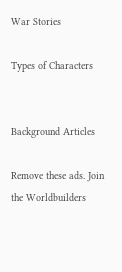War Stories

Types of Characters


Background Articles

Remove these ads. Join the Worldbuilders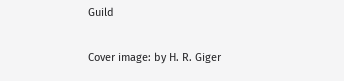Guild

Cover image: by H. R. Giger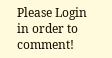Please Login in order to comment!